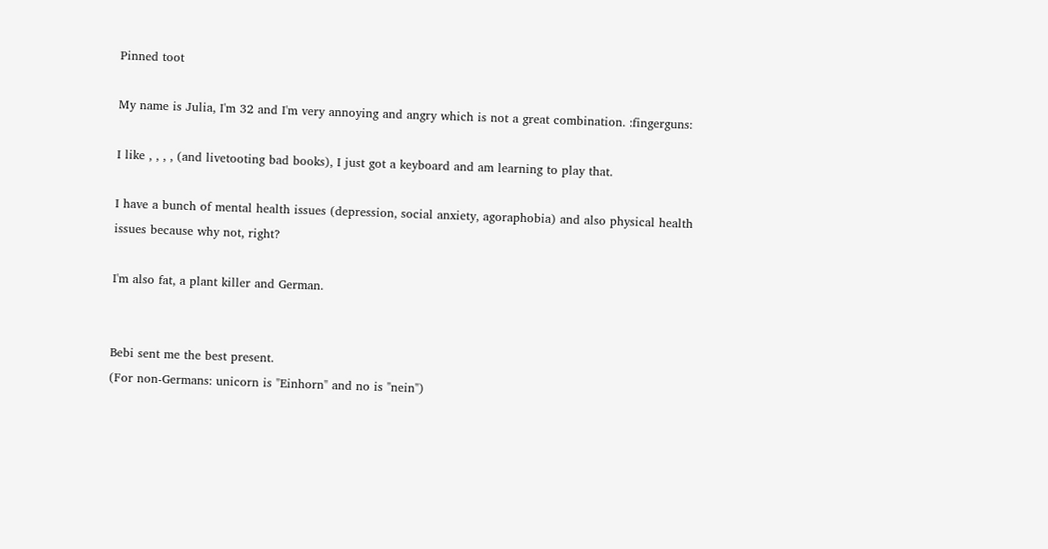Pinned toot

My name is Julia, I'm 32 and I'm very annoying and angry which is not a great combination. :fingerguns:

I like , , , , (and livetooting bad books), I just got a keyboard and am learning to play that.

I have a bunch of mental health issues (depression, social anxiety, agoraphobia) and also physical health issues because why not, right?

I'm also fat, a plant killer and German.


Bebi sent me the best present.
(For non-Germans: unicorn is "Einhorn" and no is "nein")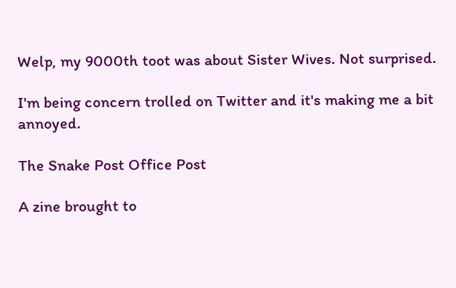Welp, my 9000th toot was about Sister Wives. Not surprised.

I'm being concern trolled on Twitter and it's making me a bit annoyed.

The Snake Post Office Post

A zine brought to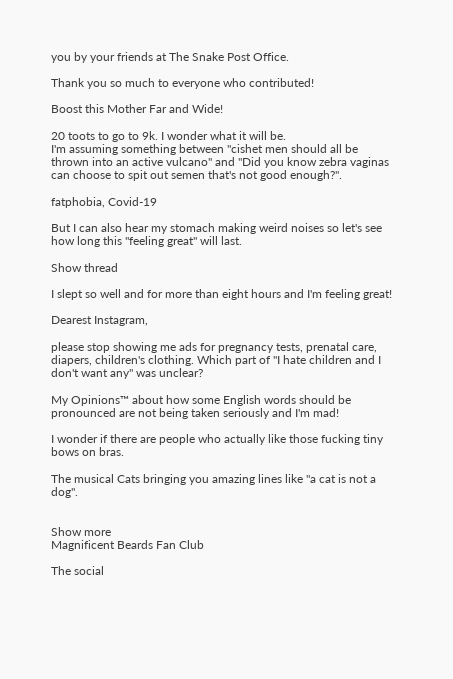you by your friends at The Snake Post Office.

Thank you so much to everyone who contributed!

Boost this Mother Far and Wide!

20 toots to go to 9k. I wonder what it will be.
I'm assuming something between "cishet men should all be thrown into an active vulcano" and "Did you know zebra vaginas can choose to spit out semen that's not good enough?".

fatphobia, Covid-19

But I can also hear my stomach making weird noises so let's see how long this "feeling great" will last.

Show thread

I slept so well and for more than eight hours and I'm feeling great!

Dearest Instagram,

please stop showing me ads for pregnancy tests, prenatal care, diapers, children's clothing. Which part of "I hate children and I don't want any" was unclear?

My Opinions™ about how some English words should be pronounced are not being taken seriously and I'm mad!

I wonder if there are people who actually like those fucking tiny bows on bras.

The musical Cats bringing you amazing lines like "a cat is not a dog".


Show more
Magnificent Beards Fan Club

The social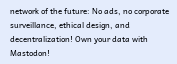network of the future: No ads, no corporate surveillance, ethical design, and decentralization! Own your data with Mastodon!